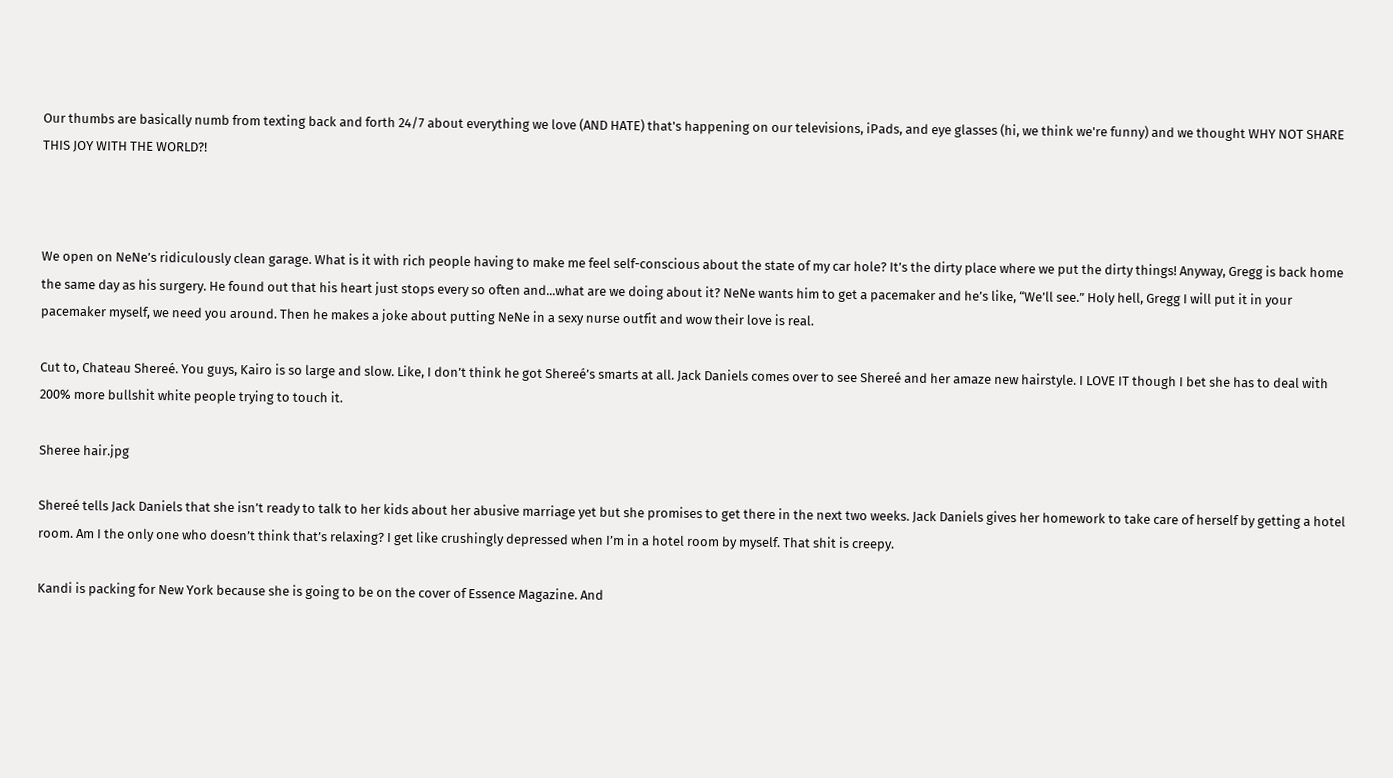Our thumbs are basically numb from texting back and forth 24/7 about everything we love (AND HATE) that's happening on our televisions, iPads, and eye glasses (hi, we think we're funny) and we thought WHY NOT SHARE THIS JOY WITH THE WORLD?!



We open on NeNe’s ridiculously clean garage. What is it with rich people having to make me feel self-conscious about the state of my car hole? It’s the dirty place where we put the dirty things! Anyway, Gregg is back home the same day as his surgery. He found out that his heart just stops every so often and...what are we doing about it? NeNe wants him to get a pacemaker and he’s like, “We’ll see.” Holy hell, Gregg I will put it in your pacemaker myself, we need you around. Then he makes a joke about putting NeNe in a sexy nurse outfit and wow their love is real.

Cut to, Chateau Shereé. You guys, Kairo is so large and slow. Like, I don’t think he got Shereé’s smarts at all. Jack Daniels comes over to see Shereé and her amaze new hairstyle. I LOVE IT though I bet she has to deal with 200% more bullshit white people trying to touch it.

Sheree hair.jpg

Shereé tells Jack Daniels that she isn’t ready to talk to her kids about her abusive marriage yet but she promises to get there in the next two weeks. Jack Daniels gives her homework to take care of herself by getting a hotel room. Am I the only one who doesn’t think that’s relaxing? I get like crushingly depressed when I’m in a hotel room by myself. That shit is creepy.

Kandi is packing for New York because she is going to be on the cover of Essence Magazine. And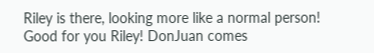Riley is there, looking more like a normal person! Good for you Riley! DonJuan comes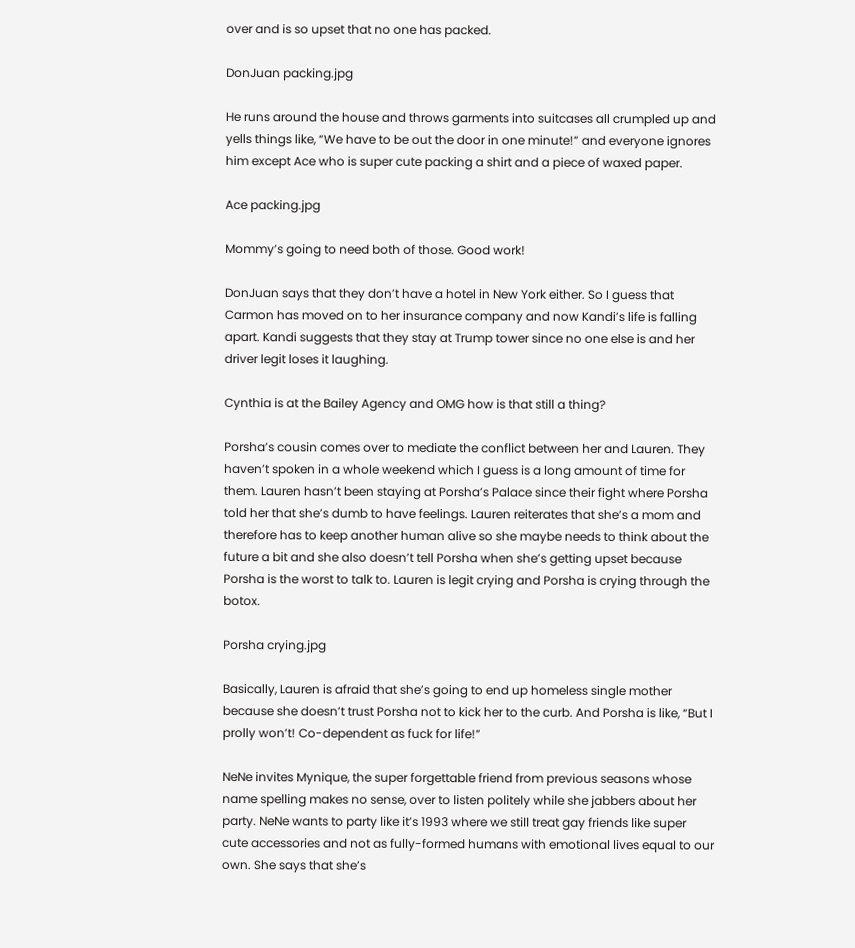over and is so upset that no one has packed.

DonJuan packing.jpg

He runs around the house and throws garments into suitcases all crumpled up and yells things like, “We have to be out the door in one minute!” and everyone ignores him except Ace who is super cute packing a shirt and a piece of waxed paper.

Ace packing.jpg

Mommy’s going to need both of those. Good work!

DonJuan says that they don’t have a hotel in New York either. So I guess that Carmon has moved on to her insurance company and now Kandi’s life is falling apart. Kandi suggests that they stay at Trump tower since no one else is and her driver legit loses it laughing.

Cynthia is at the Bailey Agency and OMG how is that still a thing?

Porsha’s cousin comes over to mediate the conflict between her and Lauren. They haven’t spoken in a whole weekend which I guess is a long amount of time for them. Lauren hasn’t been staying at Porsha’s Palace since their fight where Porsha told her that she’s dumb to have feelings. Lauren reiterates that she’s a mom and therefore has to keep another human alive so she maybe needs to think about the future a bit and she also doesn’t tell Porsha when she’s getting upset because Porsha is the worst to talk to. Lauren is legit crying and Porsha is crying through the botox.

Porsha crying.jpg

Basically, Lauren is afraid that she’s going to end up homeless single mother because she doesn’t trust Porsha not to kick her to the curb. And Porsha is like, “But I prolly won’t! Co-dependent as fuck for life!”

NeNe invites Mynique, the super forgettable friend from previous seasons whose name spelling makes no sense, over to listen politely while she jabbers about her party. NeNe wants to party like it’s 1993 where we still treat gay friends like super cute accessories and not as fully-formed humans with emotional lives equal to our own. She says that she’s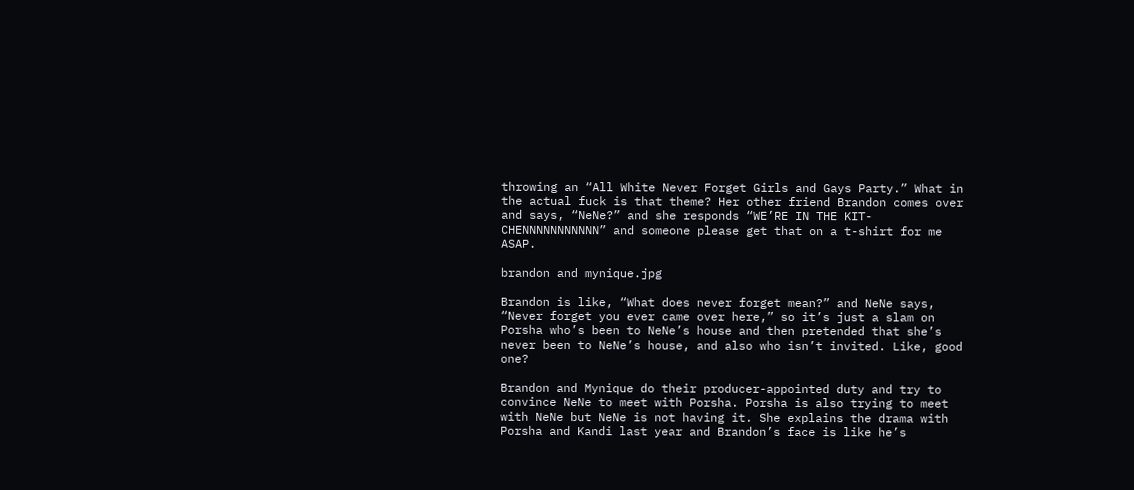throwing an “All White Never Forget Girls and Gays Party.” What in the actual fuck is that theme? Her other friend Brandon comes over and says, “NeNe?” and she responds “WE’RE IN THE KIT-CHENNNNNNNNNNN” and someone please get that on a t-shirt for me ASAP.

brandon and mynique.jpg

Brandon is like, “What does never forget mean?” and NeNe says, “Never forget you ever came over here,” so it’s just a slam on Porsha who’s been to NeNe’s house and then pretended that she’s never been to NeNe’s house, and also who isn’t invited. Like, good one?

Brandon and Mynique do their producer-appointed duty and try to convince NeNe to meet with Porsha. Porsha is also trying to meet with NeNe but NeNe is not having it. She explains the drama with Porsha and Kandi last year and Brandon’s face is like he’s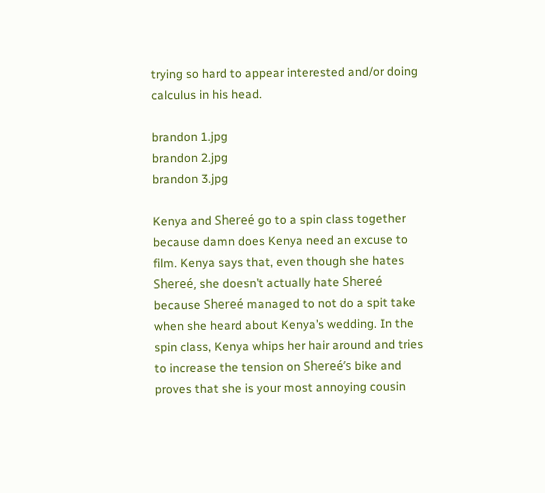trying so hard to appear interested and/or doing calculus in his head.

brandon 1.jpg
brandon 2.jpg
brandon 3.jpg

Kenya and Shereé go to a spin class together because damn does Kenya need an excuse to film. Kenya says that, even though she hates Shereé, she doesn’t actually hate Shereé because Shereé managed to not do a spit take when she heard about Kenya’s wedding. In the spin class, Kenya whips her hair around and tries to increase the tension on Shereé’s bike and proves that she is your most annoying cousin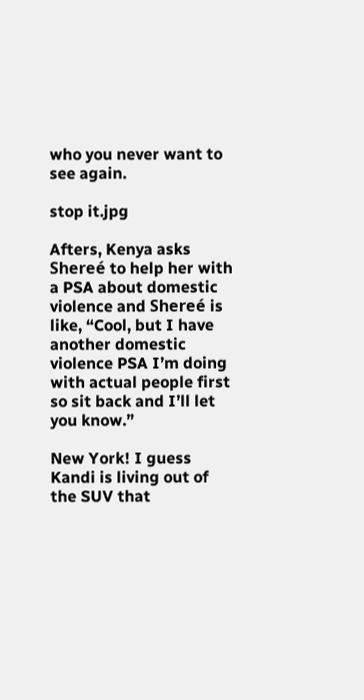who you never want to see again.

stop it.jpg

Afters, Kenya asks Shereé to help her with a PSA about domestic violence and Shereé is like, “Cool, but I have another domestic violence PSA I’m doing with actual people first so sit back and I’ll let you know.”

New York! I guess Kandi is living out of the SUV that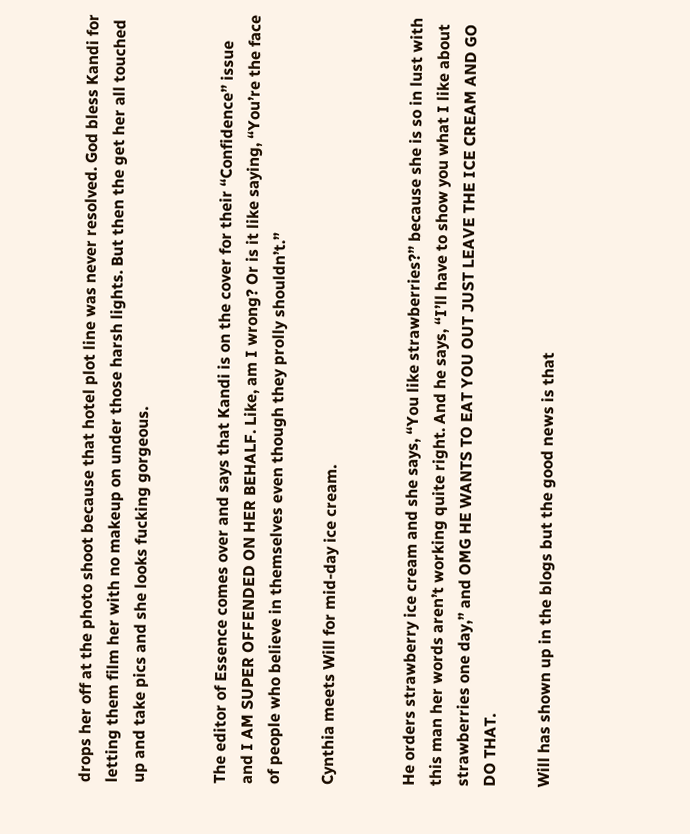drops her off at the photo shoot because that hotel plot line was never resolved. God bless Kandi for letting them film her with no makeup on under those harsh lights. But then the get her all touched up and take pics and she looks fucking gorgeous.


The editor of Essence comes over and says that Kandi is on the cover for their “Confidence” issue and I AM SUPER OFFENDED ON HER BEHALF. Like, am I wrong? Or is it like saying, “You’re the face of people who believe in themselves even though they prolly shouldn’t.”

Cynthia meets Will for mid-day ice cream.


He orders strawberry ice cream and she says, “You like strawberries?” because she is so in lust with this man her words aren’t working quite right. And he says, “I’ll have to show you what I like about strawberries one day,” and OMG HE WANTS TO EAT YOU OUT JUST LEAVE THE ICE CREAM AND GO DO THAT.

Will has shown up in the blogs but the good news is that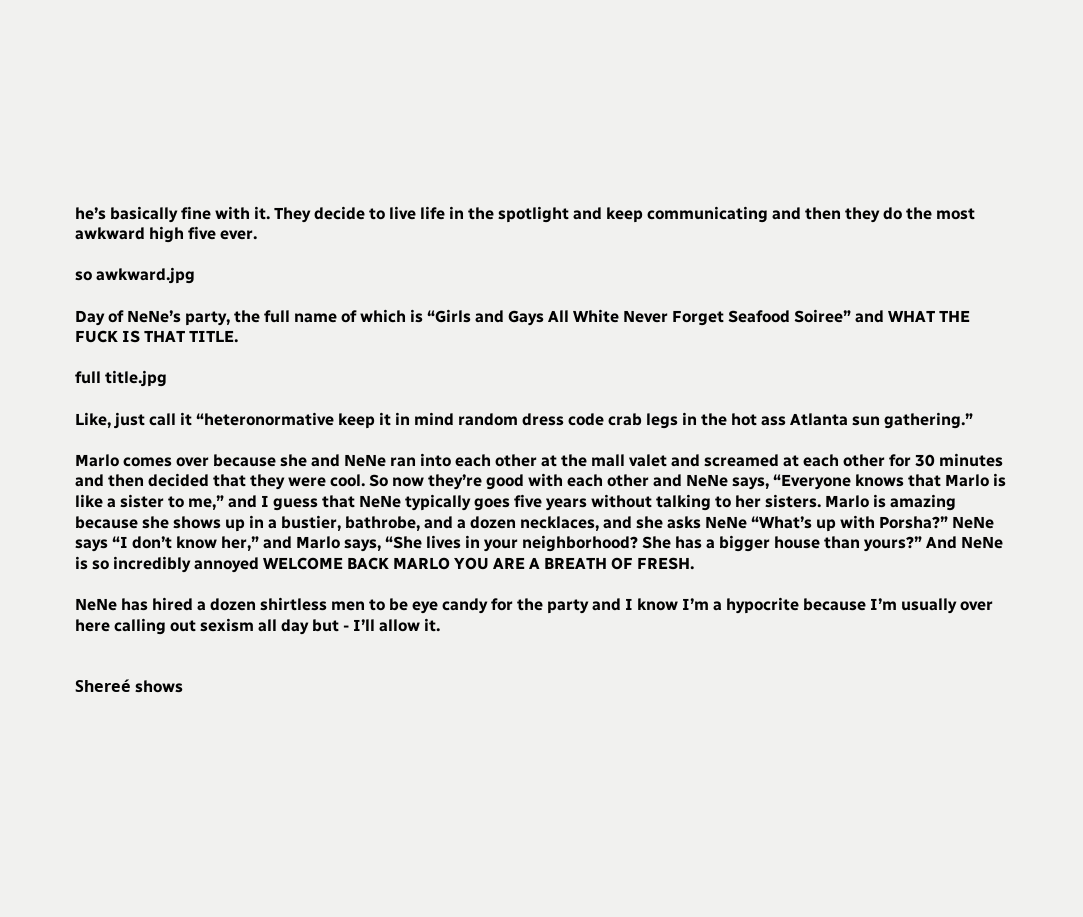he’s basically fine with it. They decide to live life in the spotlight and keep communicating and then they do the most awkward high five ever.

so awkward.jpg

Day of NeNe’s party, the full name of which is “Girls and Gays All White Never Forget Seafood Soiree” and WHAT THE FUCK IS THAT TITLE.

full title.jpg

Like, just call it “heteronormative keep it in mind random dress code crab legs in the hot ass Atlanta sun gathering.”

Marlo comes over because she and NeNe ran into each other at the mall valet and screamed at each other for 30 minutes and then decided that they were cool. So now they’re good with each other and NeNe says, “Everyone knows that Marlo is like a sister to me,” and I guess that NeNe typically goes five years without talking to her sisters. Marlo is amazing because she shows up in a bustier, bathrobe, and a dozen necklaces, and she asks NeNe “What’s up with Porsha?” NeNe says “I don’t know her,” and Marlo says, “She lives in your neighborhood? She has a bigger house than yours?” And NeNe is so incredibly annoyed WELCOME BACK MARLO YOU ARE A BREATH OF FRESH.

NeNe has hired a dozen shirtless men to be eye candy for the party and I know I’m a hypocrite because I’m usually over here calling out sexism all day but - I’ll allow it.


Shereé shows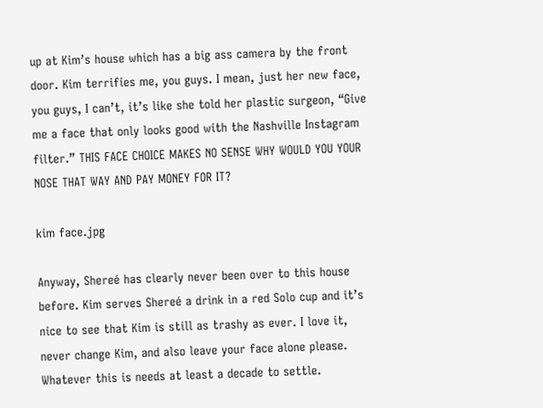up at Kim’s house which has a big ass camera by the front door. Kim terrifies me, you guys. I mean, just her new face, you guys, I can’t, it’s like she told her plastic surgeon, “Give me a face that only looks good with the Nashville Instagram filter.” THIS FACE CHOICE MAKES NO SENSE WHY WOULD YOU YOUR NOSE THAT WAY AND PAY MONEY FOR IT?

kim face.jpg

Anyway, Shereé has clearly never been over to this house before. Kim serves Shereé a drink in a red Solo cup and it’s nice to see that Kim is still as trashy as ever. I love it, never change Kim, and also leave your face alone please. Whatever this is needs at least a decade to settle.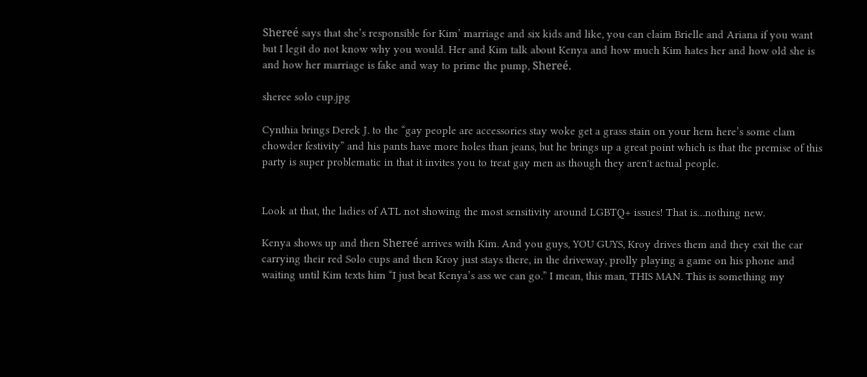Shereé says that she’s responsible for Kim’ marriage and six kids and like, you can claim Brielle and Ariana if you want but I legit do not know why you would. Her and Kim talk about Kenya and how much Kim hates her and how old she is and how her marriage is fake and way to prime the pump, Shereé.

sheree solo cup.jpg

Cynthia brings Derek J. to the “gay people are accessories stay woke get a grass stain on your hem here’s some clam chowder festivity” and his pants have more holes than jeans, but he brings up a great point which is that the premise of this party is super problematic in that it invites you to treat gay men as though they aren't actual people.


Look at that, the ladies of ATL not showing the most sensitivity around LGBTQ+ issues! That is…nothing new.

Kenya shows up and then Shereé arrives with Kim. And you guys, YOU GUYS, Kroy drives them and they exit the car carrying their red Solo cups and then Kroy just stays there, in the driveway, prolly playing a game on his phone and waiting until Kim texts him “I just beat Kenya’s ass we can go.” I mean, this man, THIS MAN. This is something my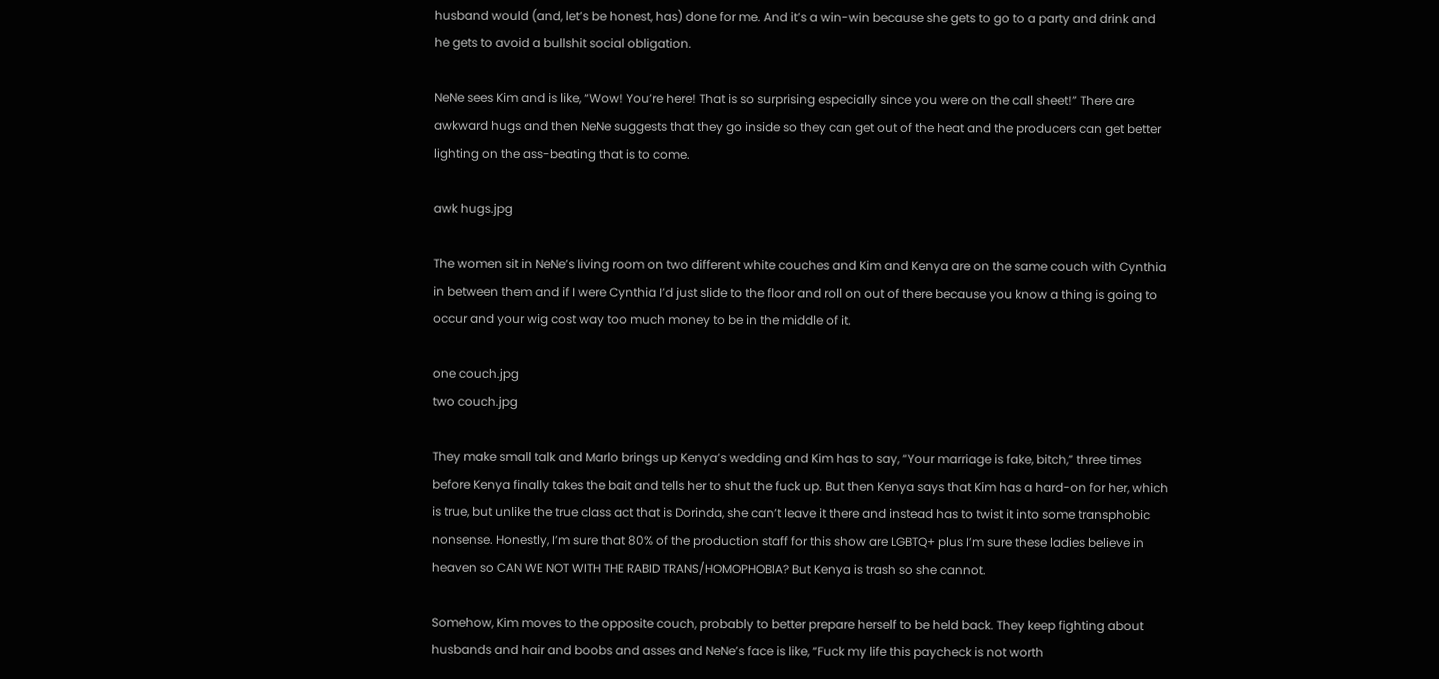husband would (and, let’s be honest, has) done for me. And it’s a win-win because she gets to go to a party and drink and he gets to avoid a bullshit social obligation.

NeNe sees Kim and is like, “Wow! You’re here! That is so surprising especially since you were on the call sheet!” There are awkward hugs and then NeNe suggests that they go inside so they can get out of the heat and the producers can get better lighting on the ass-beating that is to come.

awk hugs.jpg

The women sit in NeNe’s living room on two different white couches and Kim and Kenya are on the same couch with Cynthia in between them and if I were Cynthia I’d just slide to the floor and roll on out of there because you know a thing is going to occur and your wig cost way too much money to be in the middle of it.

one couch.jpg
two couch.jpg

They make small talk and Marlo brings up Kenya’s wedding and Kim has to say, “Your marriage is fake, bitch,” three times before Kenya finally takes the bait and tells her to shut the fuck up. But then Kenya says that Kim has a hard-on for her, which is true, but unlike the true class act that is Dorinda, she can’t leave it there and instead has to twist it into some transphobic nonsense. Honestly, I’m sure that 80% of the production staff for this show are LGBTQ+ plus I’m sure these ladies believe in heaven so CAN WE NOT WITH THE RABID TRANS/HOMOPHOBIA? But Kenya is trash so she cannot.

Somehow, Kim moves to the opposite couch, probably to better prepare herself to be held back. They keep fighting about husbands and hair and boobs and asses and NeNe’s face is like, “Fuck my life this paycheck is not worth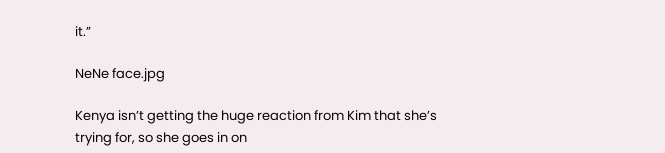it.”

NeNe face.jpg

Kenya isn’t getting the huge reaction from Kim that she’s trying for, so she goes in on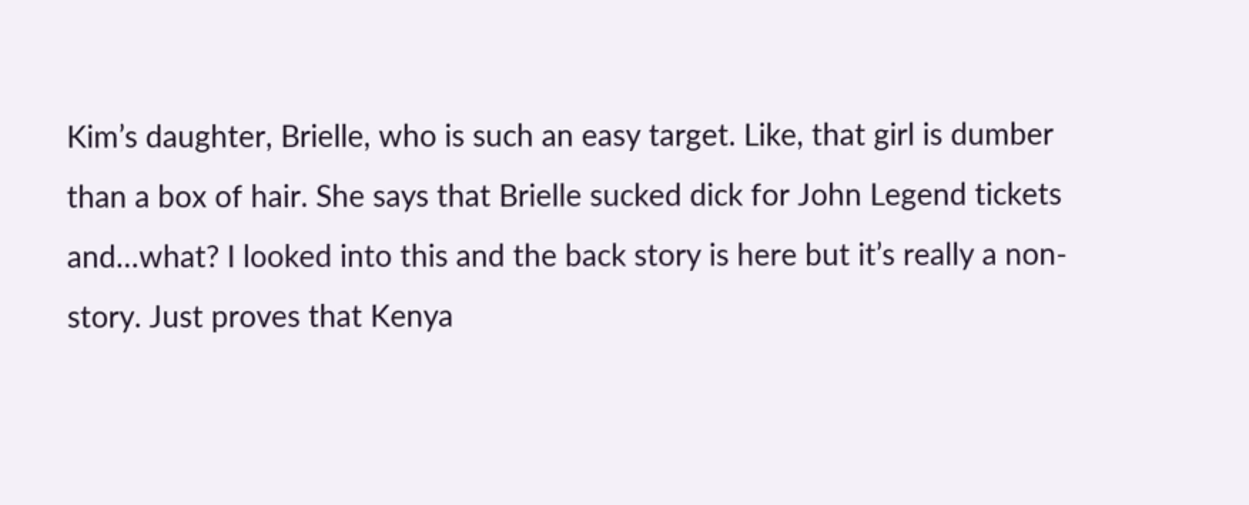Kim’s daughter, Brielle, who is such an easy target. Like, that girl is dumber than a box of hair. She says that Brielle sucked dick for John Legend tickets and…what? I looked into this and the back story is here but it’s really a non-story. Just proves that Kenya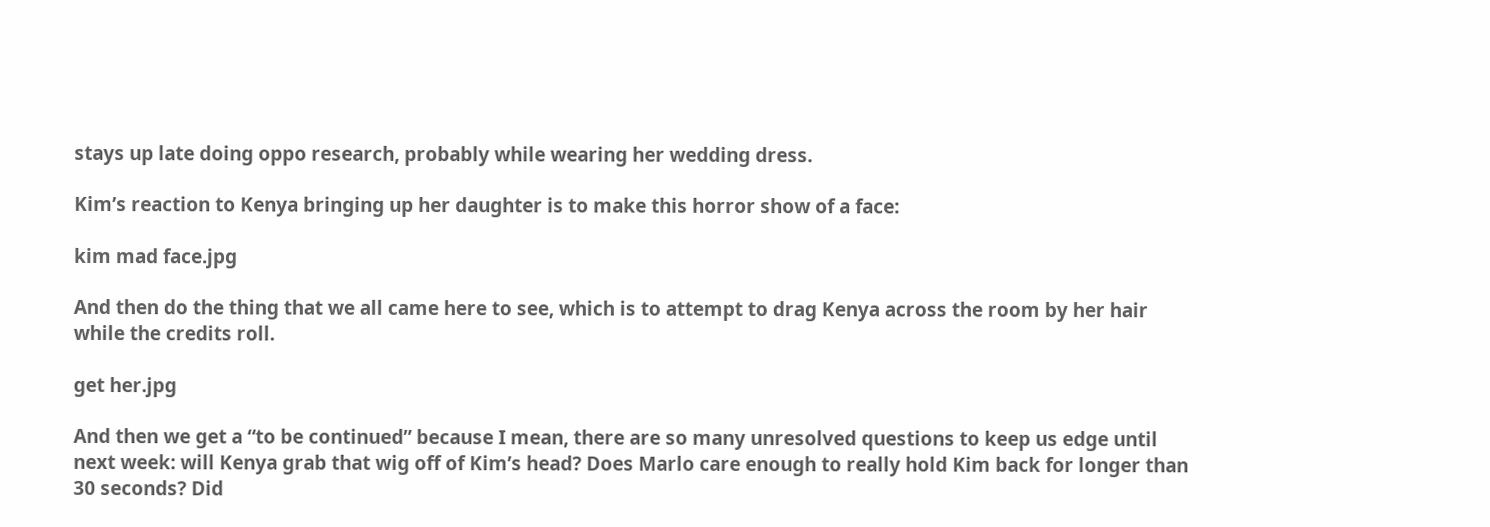stays up late doing oppo research, probably while wearing her wedding dress.

Kim’s reaction to Kenya bringing up her daughter is to make this horror show of a face:

kim mad face.jpg

And then do the thing that we all came here to see, which is to attempt to drag Kenya across the room by her hair while the credits roll.

get her.jpg

And then we get a “to be continued” because I mean, there are so many unresolved questions to keep us edge until next week: will Kenya grab that wig off of Kim’s head? Does Marlo care enough to really hold Kim back for longer than 30 seconds? Did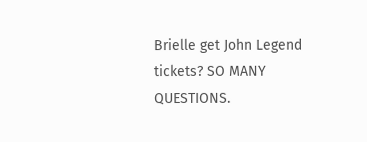Brielle get John Legend tickets? SO MANY QUESTIONS.